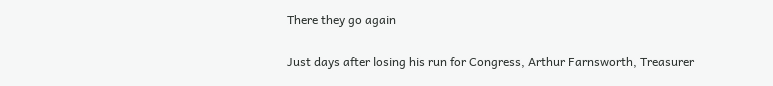There they go again

Just days after losing his run for Congress, Arthur Farnsworth, Treasurer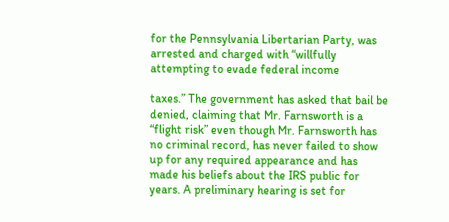for the Pennsylvania Libertarian Party, was arrested and charged with “willfully attempting to evade federal income

taxes.” The government has asked that bail be denied, claiming that Mr. Farnsworth is a “flight risk” even though Mr. Farnsworth has no criminal record, has never failed to show up for any required appearance and has made his beliefs about the IRS public for years. A preliminary hearing is set for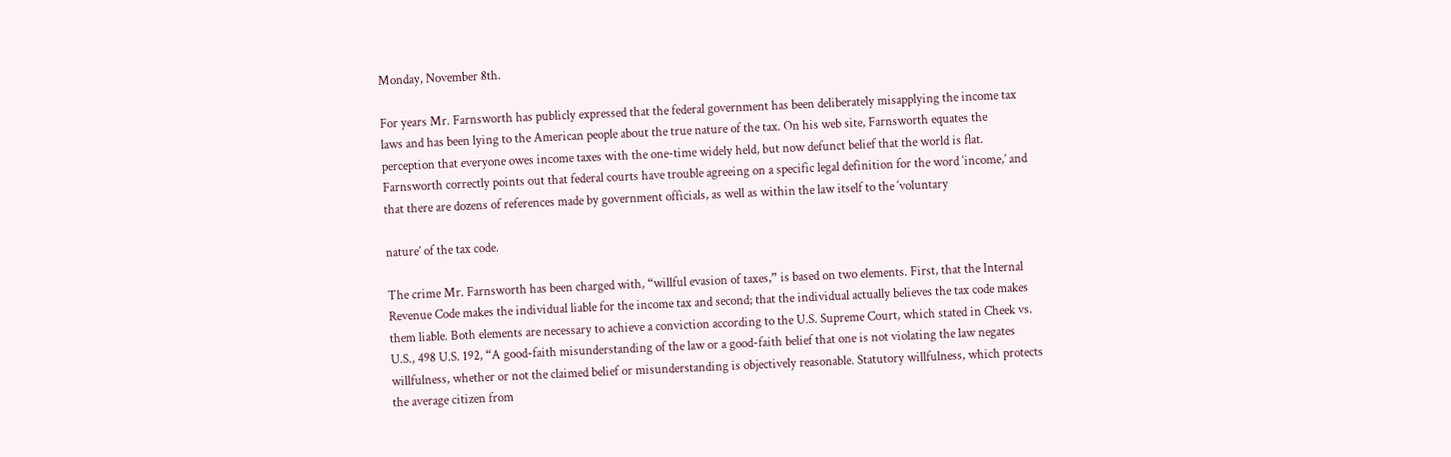Monday, November 8th.

For years Mr. Farnsworth has publicly expressed that the federal government has been deliberately misapplying the income tax laws and has been lying to the American people about the true nature of the tax. On his web site, Farnsworth equates the perception that everyone owes income taxes with the one-time widely held, but now defunct belief that the world is flat. Farnsworth correctly points out that federal courts have trouble agreeing on a specific legal definition for the word ‘income,’ and that there are dozens of references made by government officials, as well as within the law itself to the ‘voluntary

nature’ of the tax code.

The crime Mr. Farnsworth has been charged with, “willful evasion of taxes,” is based on two elements. First, that the Internal Revenue Code makes the individual liable for the income tax and second; that the individual actually believes the tax code makes them liable. Both elements are necessary to achieve a conviction according to the U.S. Supreme Court, which stated in Cheek vs. U.S., 498 U.S. 192, “A good-faith misunderstanding of the law or a good-faith belief that one is not violating the law negates willfulness, whether or not the claimed belief or misunderstanding is objectively reasonable. Statutory willfulness, which protects the average citizen from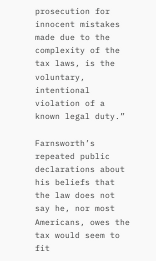prosecution for innocent mistakes made due to the complexity of the tax laws, is the voluntary, intentional violation of a known legal duty.”

Farnsworth’s repeated public declarations about his beliefs that the law does not say he, nor most Americans, owes the tax would seem to fit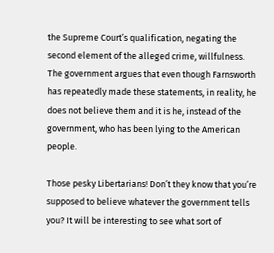the Supreme Court’s qualification, negating the second element of the alleged crime, willfulness. The government argues that even though Farnsworth has repeatedly made these statements, in reality, he does not believe them and it is he, instead of the government, who has been lying to the American people.

Those pesky Libertarians! Don’t they know that you’re supposed to believe whatever the government tells you? It will be interesting to see what sort of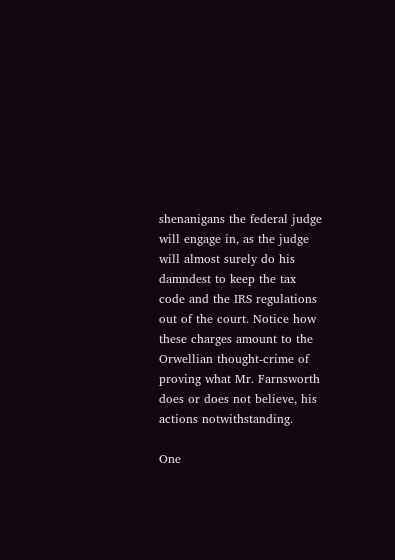shenanigans the federal judge will engage in, as the judge will almost surely do his damndest to keep the tax code and the IRS regulations out of the court. Notice how these charges amount to the Orwellian thought-crime of proving what Mr. Farnsworth does or does not believe, his actions notwithstanding.

One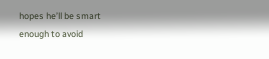hopes he’ll be smart enough to avoid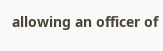allowing an officer of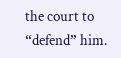the court to “defend” him.